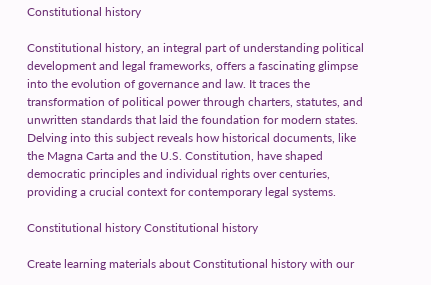Constitutional history

Constitutional history, an integral part of understanding political development and legal frameworks, offers a fascinating glimpse into the evolution of governance and law. It traces the transformation of political power through charters, statutes, and unwritten standards that laid the foundation for modern states. Delving into this subject reveals how historical documents, like the Magna Carta and the U.S. Constitution, have shaped democratic principles and individual rights over centuries, providing a crucial context for contemporary legal systems.

Constitutional history Constitutional history

Create learning materials about Constitutional history with our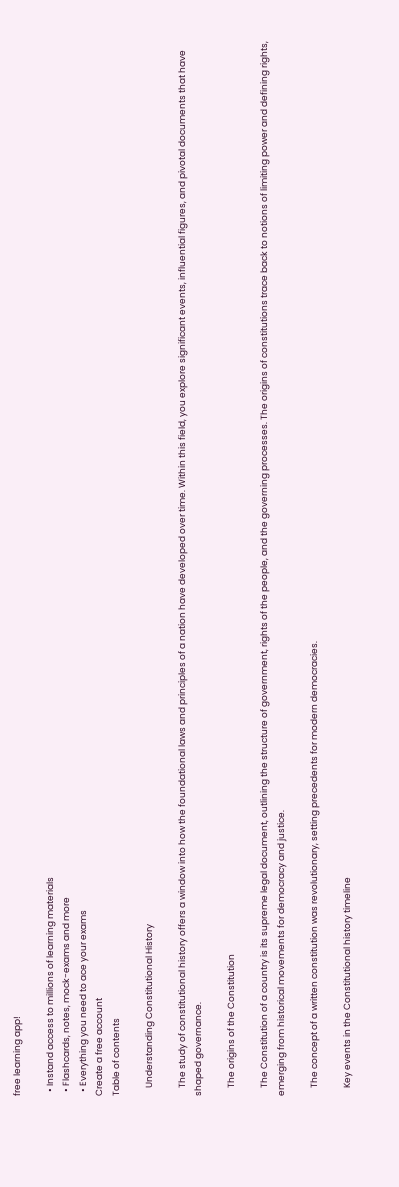free learning app!

  • Instand access to millions of learning materials
  • Flashcards, notes, mock-exams and more
  • Everything you need to ace your exams
Create a free account
Table of contents

    Understanding Constitutional History

    The study of constitutional history offers a window into how the foundational laws and principles of a nation have developed over time. Within this field, you explore significant events, influential figures, and pivotal documents that have shaped governance.

    The origins of the Constitution

    The Constitution of a country is its supreme legal document, outlining the structure of government, rights of the people, and the governing processes. The origins of constitutions trace back to notions of limiting power and defining rights, emerging from historical movements for democracy and justice.

    The concept of a written constitution was revolutionary, setting precedents for modern democracies.

    Key events in the Constitutional history timeline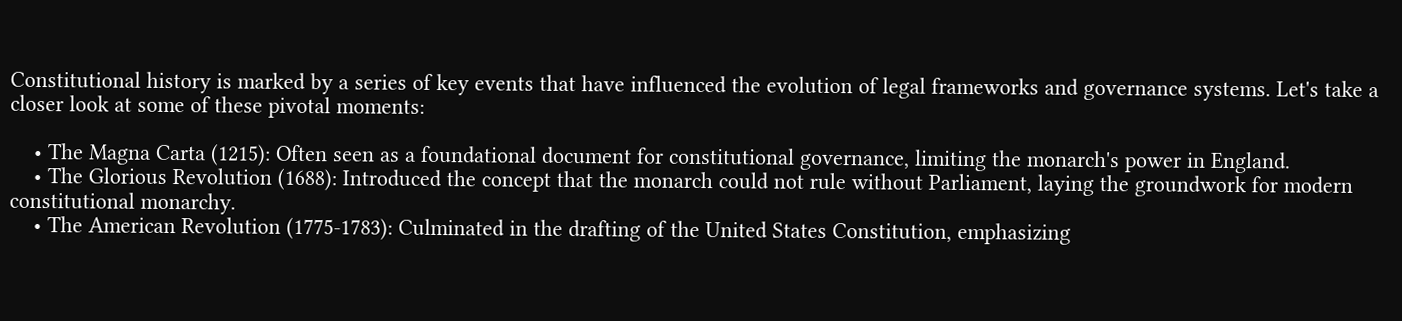Constitutional history is marked by a series of key events that have influenced the evolution of legal frameworks and governance systems. Let's take a closer look at some of these pivotal moments:

    • The Magna Carta (1215): Often seen as a foundational document for constitutional governance, limiting the monarch's power in England.
    • The Glorious Revolution (1688): Introduced the concept that the monarch could not rule without Parliament, laying the groundwork for modern constitutional monarchy.
    • The American Revolution (1775-1783): Culminated in the drafting of the United States Constitution, emphasizing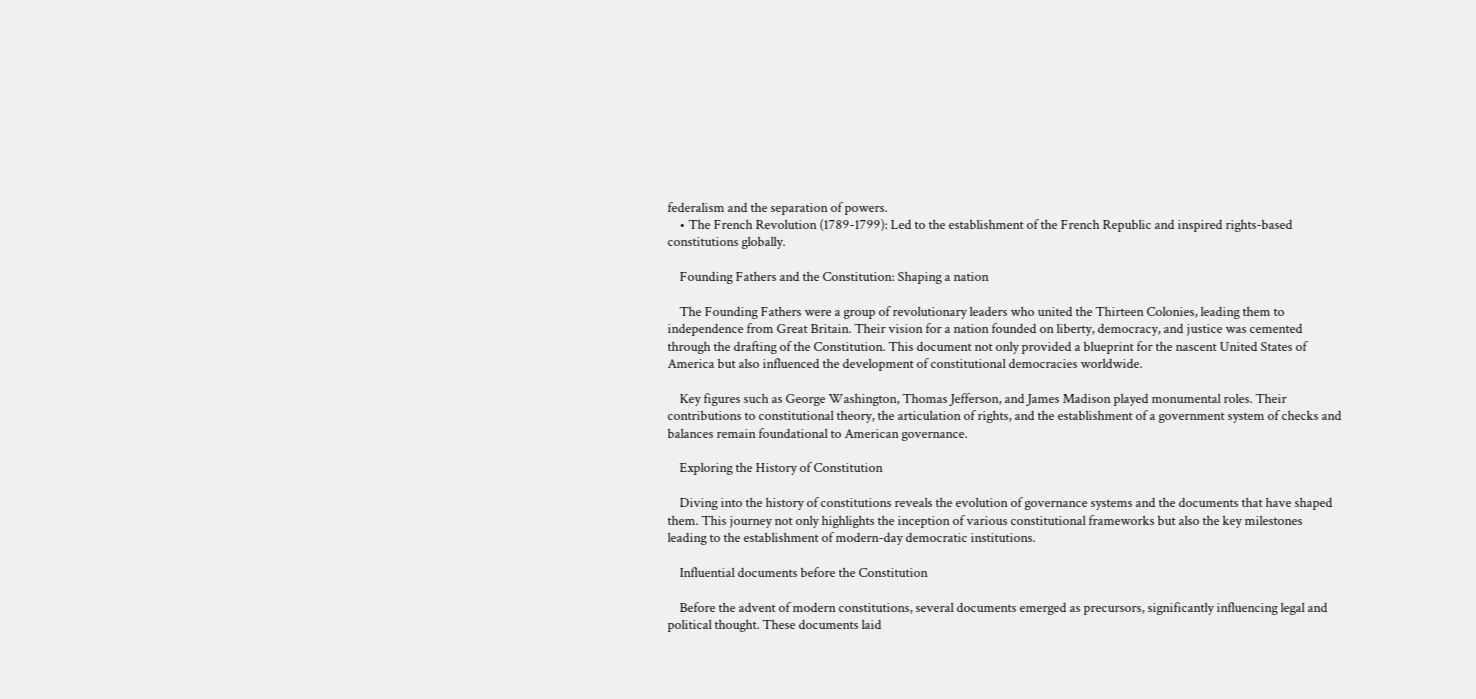federalism and the separation of powers.
    • The French Revolution (1789-1799): Led to the establishment of the French Republic and inspired rights-based constitutions globally.

    Founding Fathers and the Constitution: Shaping a nation

    The Founding Fathers were a group of revolutionary leaders who united the Thirteen Colonies, leading them to independence from Great Britain. Their vision for a nation founded on liberty, democracy, and justice was cemented through the drafting of the Constitution. This document not only provided a blueprint for the nascent United States of America but also influenced the development of constitutional democracies worldwide.

    Key figures such as George Washington, Thomas Jefferson, and James Madison played monumental roles. Their contributions to constitutional theory, the articulation of rights, and the establishment of a government system of checks and balances remain foundational to American governance.

    Exploring the History of Constitution

    Diving into the history of constitutions reveals the evolution of governance systems and the documents that have shaped them. This journey not only highlights the inception of various constitutional frameworks but also the key milestones leading to the establishment of modern-day democratic institutions.

    Influential documents before the Constitution

    Before the advent of modern constitutions, several documents emerged as precursors, significantly influencing legal and political thought. These documents laid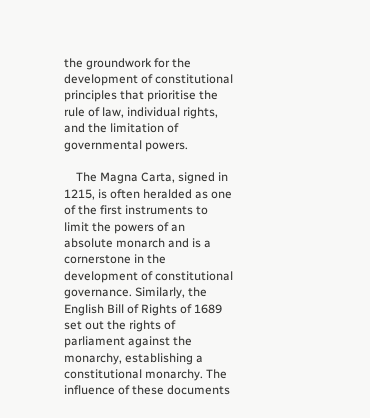the groundwork for the development of constitutional principles that prioritise the rule of law, individual rights, and the limitation of governmental powers.

    The Magna Carta, signed in 1215, is often heralded as one of the first instruments to limit the powers of an absolute monarch and is a cornerstone in the development of constitutional governance. Similarly, the English Bill of Rights of 1689 set out the rights of parliament against the monarchy, establishing a constitutional monarchy. The influence of these documents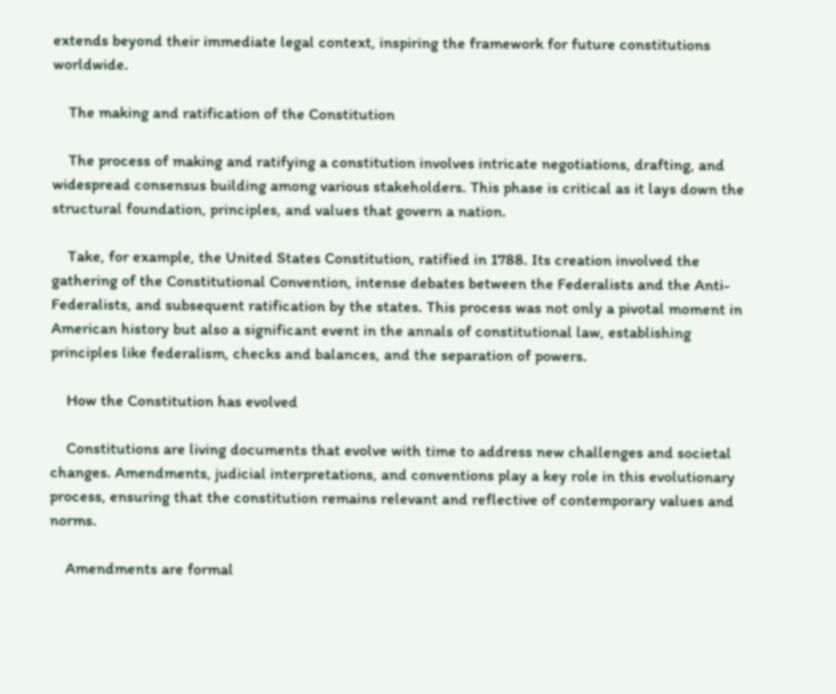extends beyond their immediate legal context, inspiring the framework for future constitutions worldwide.

    The making and ratification of the Constitution

    The process of making and ratifying a constitution involves intricate negotiations, drafting, and widespread consensus building among various stakeholders. This phase is critical as it lays down the structural foundation, principles, and values that govern a nation.

    Take, for example, the United States Constitution, ratified in 1788. Its creation involved the gathering of the Constitutional Convention, intense debates between the Federalists and the Anti-Federalists, and subsequent ratification by the states. This process was not only a pivotal moment in American history but also a significant event in the annals of constitutional law, establishing principles like federalism, checks and balances, and the separation of powers.

    How the Constitution has evolved

    Constitutions are living documents that evolve with time to address new challenges and societal changes. Amendments, judicial interpretations, and conventions play a key role in this evolutionary process, ensuring that the constitution remains relevant and reflective of contemporary values and norms.

    Amendments are formal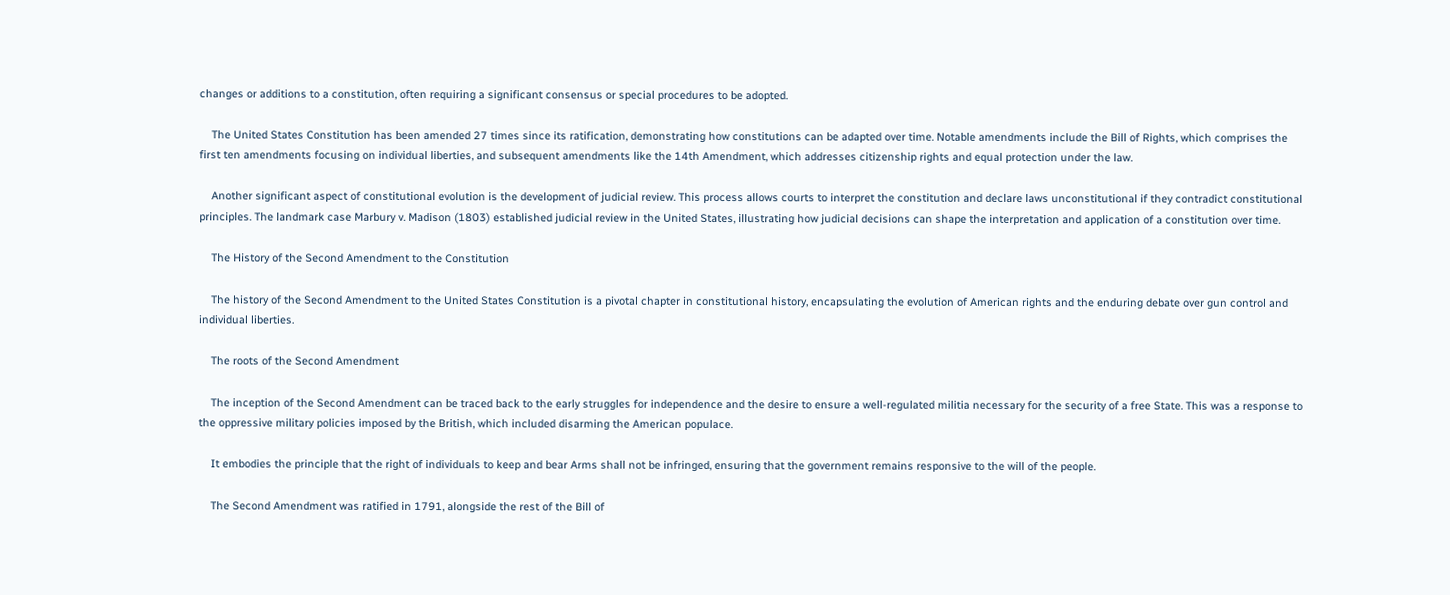changes or additions to a constitution, often requiring a significant consensus or special procedures to be adopted.

    The United States Constitution has been amended 27 times since its ratification, demonstrating how constitutions can be adapted over time. Notable amendments include the Bill of Rights, which comprises the first ten amendments focusing on individual liberties, and subsequent amendments like the 14th Amendment, which addresses citizenship rights and equal protection under the law.

    Another significant aspect of constitutional evolution is the development of judicial review. This process allows courts to interpret the constitution and declare laws unconstitutional if they contradict constitutional principles. The landmark case Marbury v. Madison (1803) established judicial review in the United States, illustrating how judicial decisions can shape the interpretation and application of a constitution over time.

    The History of the Second Amendment to the Constitution

    The history of the Second Amendment to the United States Constitution is a pivotal chapter in constitutional history, encapsulating the evolution of American rights and the enduring debate over gun control and individual liberties.

    The roots of the Second Amendment

    The inception of the Second Amendment can be traced back to the early struggles for independence and the desire to ensure a well-regulated militia necessary for the security of a free State. This was a response to the oppressive military policies imposed by the British, which included disarming the American populace.

    It embodies the principle that the right of individuals to keep and bear Arms shall not be infringed, ensuring that the government remains responsive to the will of the people.

    The Second Amendment was ratified in 1791, alongside the rest of the Bill of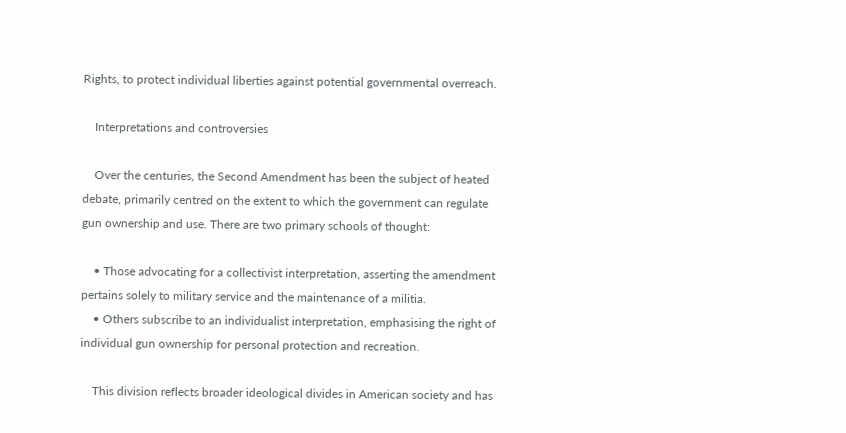Rights, to protect individual liberties against potential governmental overreach.

    Interpretations and controversies

    Over the centuries, the Second Amendment has been the subject of heated debate, primarily centred on the extent to which the government can regulate gun ownership and use. There are two primary schools of thought:

    • Those advocating for a collectivist interpretation, asserting the amendment pertains solely to military service and the maintenance of a militia.
    • Others subscribe to an individualist interpretation, emphasising the right of individual gun ownership for personal protection and recreation.

    This division reflects broader ideological divides in American society and has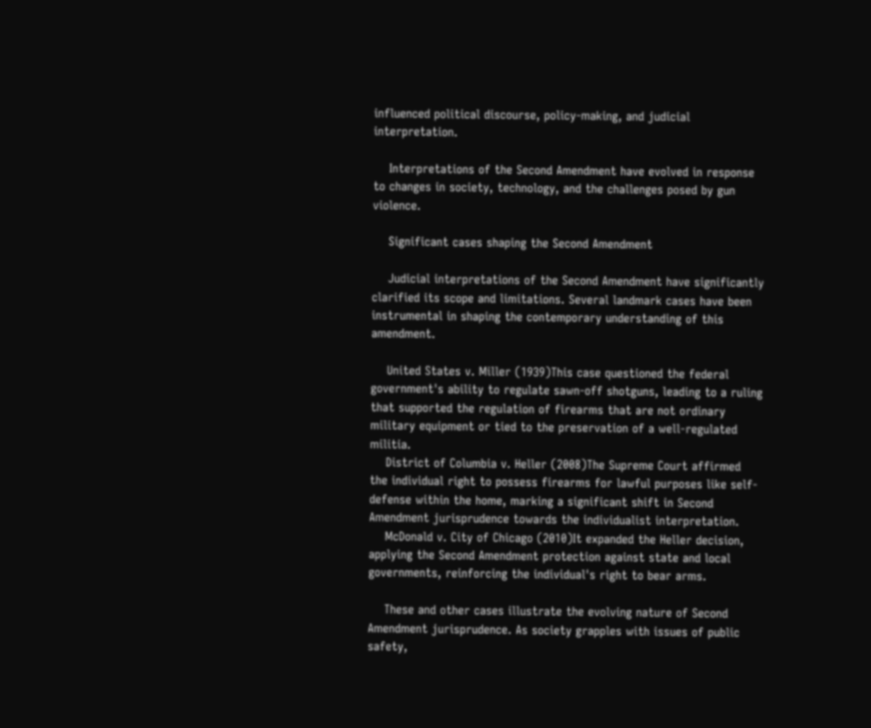influenced political discourse, policy-making, and judicial interpretation.

    Interpretations of the Second Amendment have evolved in response to changes in society, technology, and the challenges posed by gun violence.

    Significant cases shaping the Second Amendment

    Judicial interpretations of the Second Amendment have significantly clarified its scope and limitations. Several landmark cases have been instrumental in shaping the contemporary understanding of this amendment.

    United States v. Miller (1939)This case questioned the federal government's ability to regulate sawn-off shotguns, leading to a ruling that supported the regulation of firearms that are not ordinary military equipment or tied to the preservation of a well-regulated militia.
    District of Columbia v. Heller (2008)The Supreme Court affirmed the individual right to possess firearms for lawful purposes like self-defense within the home, marking a significant shift in Second Amendment jurisprudence towards the individualist interpretation.
    McDonald v. City of Chicago (2010)It expanded the Heller decision, applying the Second Amendment protection against state and local governments, reinforcing the individual's right to bear arms.

    These and other cases illustrate the evolving nature of Second Amendment jurisprudence. As society grapples with issues of public safety,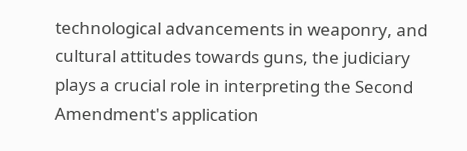technological advancements in weaponry, and cultural attitudes towards guns, the judiciary plays a crucial role in interpreting the Second Amendment's application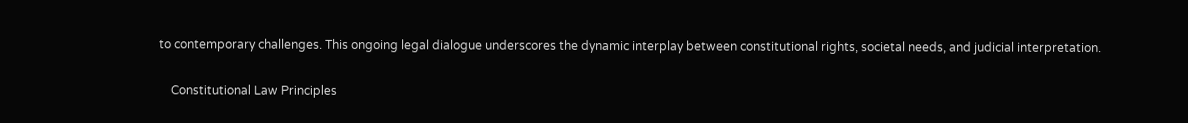to contemporary challenges. This ongoing legal dialogue underscores the dynamic interplay between constitutional rights, societal needs, and judicial interpretation.

    Constitutional Law Principles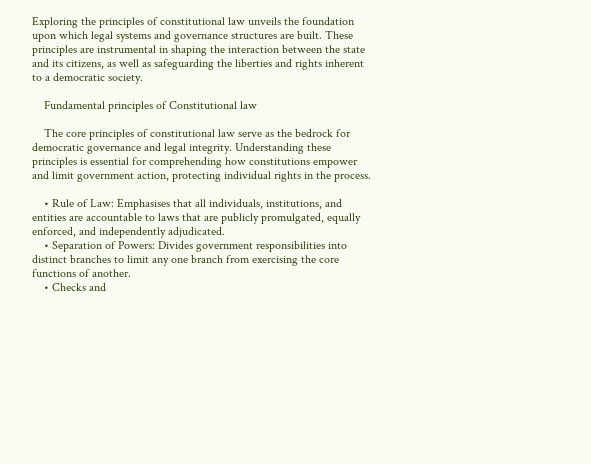Exploring the principles of constitutional law unveils the foundation upon which legal systems and governance structures are built. These principles are instrumental in shaping the interaction between the state and its citizens, as well as safeguarding the liberties and rights inherent to a democratic society.

    Fundamental principles of Constitutional law

    The core principles of constitutional law serve as the bedrock for democratic governance and legal integrity. Understanding these principles is essential for comprehending how constitutions empower and limit government action, protecting individual rights in the process.

    • Rule of Law: Emphasises that all individuals, institutions, and entities are accountable to laws that are publicly promulgated, equally enforced, and independently adjudicated.
    • Separation of Powers: Divides government responsibilities into distinct branches to limit any one branch from exercising the core functions of another.
    • Checks and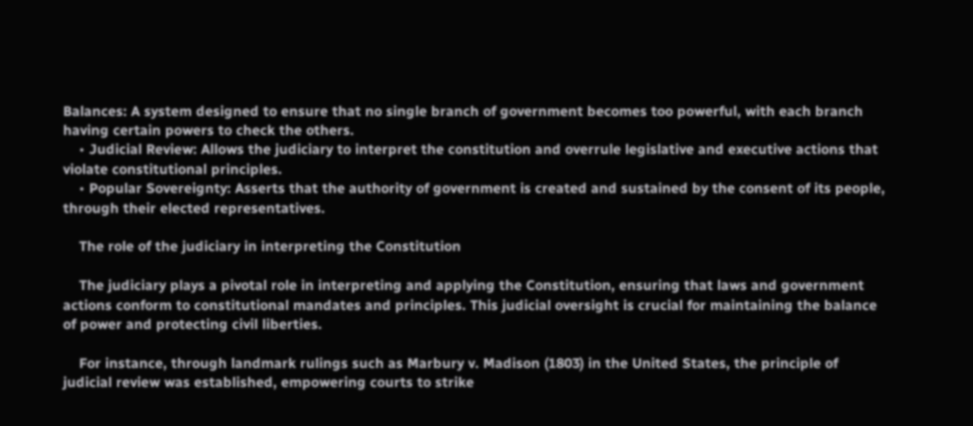Balances: A system designed to ensure that no single branch of government becomes too powerful, with each branch having certain powers to check the others.
    • Judicial Review: Allows the judiciary to interpret the constitution and overrule legislative and executive actions that violate constitutional principles.
    • Popular Sovereignty: Asserts that the authority of government is created and sustained by the consent of its people, through their elected representatives.

    The role of the judiciary in interpreting the Constitution

    The judiciary plays a pivotal role in interpreting and applying the Constitution, ensuring that laws and government actions conform to constitutional mandates and principles. This judicial oversight is crucial for maintaining the balance of power and protecting civil liberties.

    For instance, through landmark rulings such as Marbury v. Madison (1803) in the United States, the principle of judicial review was established, empowering courts to strike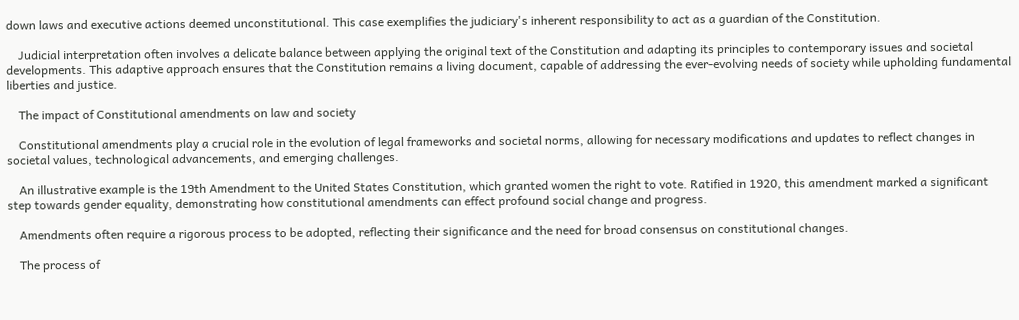down laws and executive actions deemed unconstitutional. This case exemplifies the judiciary's inherent responsibility to act as a guardian of the Constitution.

    Judicial interpretation often involves a delicate balance between applying the original text of the Constitution and adapting its principles to contemporary issues and societal developments. This adaptive approach ensures that the Constitution remains a living document, capable of addressing the ever-evolving needs of society while upholding fundamental liberties and justice.

    The impact of Constitutional amendments on law and society

    Constitutional amendments play a crucial role in the evolution of legal frameworks and societal norms, allowing for necessary modifications and updates to reflect changes in societal values, technological advancements, and emerging challenges.

    An illustrative example is the 19th Amendment to the United States Constitution, which granted women the right to vote. Ratified in 1920, this amendment marked a significant step towards gender equality, demonstrating how constitutional amendments can effect profound social change and progress.

    Amendments often require a rigorous process to be adopted, reflecting their significance and the need for broad consensus on constitutional changes.

    The process of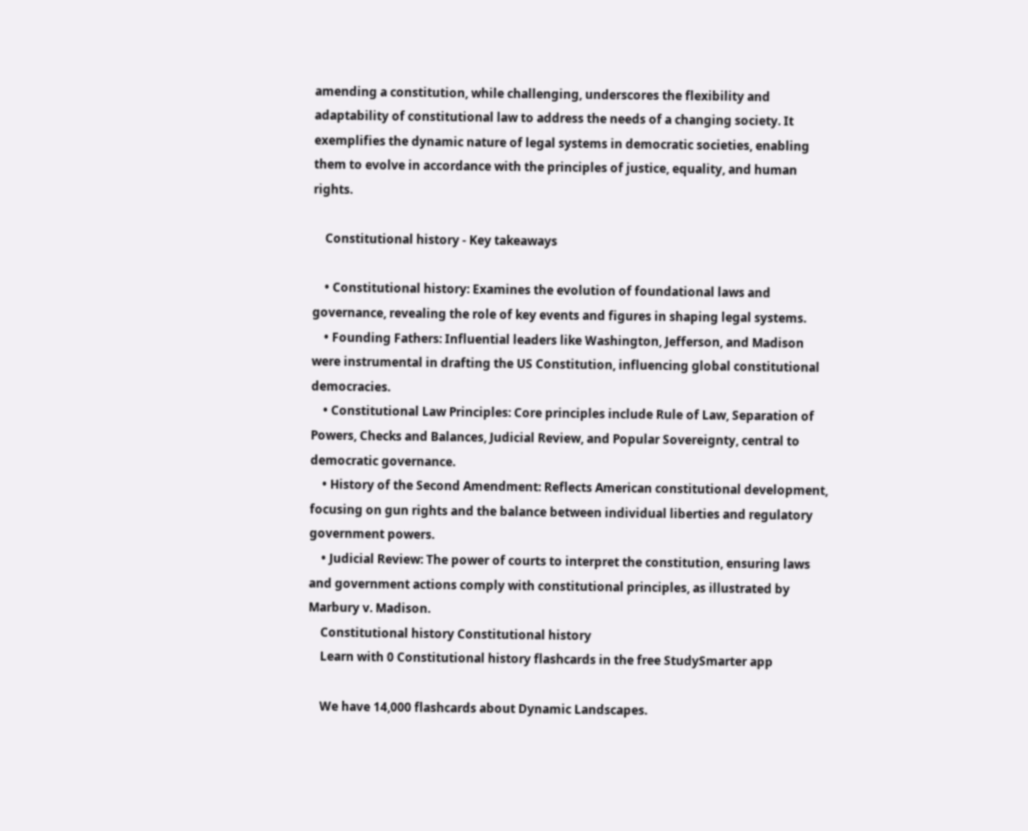amending a constitution, while challenging, underscores the flexibility and adaptability of constitutional law to address the needs of a changing society. It exemplifies the dynamic nature of legal systems in democratic societies, enabling them to evolve in accordance with the principles of justice, equality, and human rights.

    Constitutional history - Key takeaways

    • Constitutional history: Examines the evolution of foundational laws and governance, revealing the role of key events and figures in shaping legal systems.
    • Founding Fathers: Influential leaders like Washington, Jefferson, and Madison were instrumental in drafting the US Constitution, influencing global constitutional democracies.
    • Constitutional Law Principles: Core principles include Rule of Law, Separation of Powers, Checks and Balances, Judicial Review, and Popular Sovereignty, central to democratic governance.
    • History of the Second Amendment: Reflects American constitutional development, focusing on gun rights and the balance between individual liberties and regulatory government powers.
    • Judicial Review: The power of courts to interpret the constitution, ensuring laws and government actions comply with constitutional principles, as illustrated by Marbury v. Madison.
    Constitutional history Constitutional history
    Learn with 0 Constitutional history flashcards in the free StudySmarter app

    We have 14,000 flashcards about Dynamic Landscapes.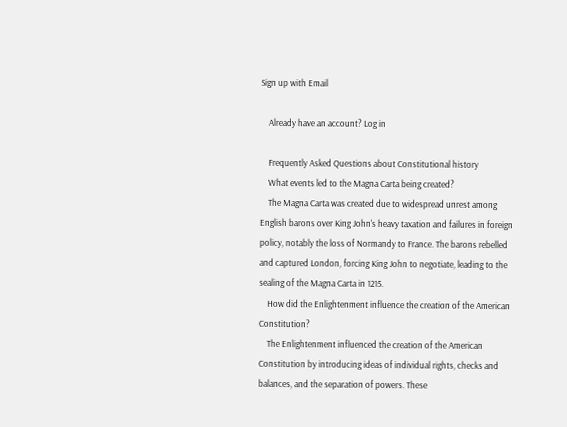Sign up with Email

    Already have an account? Log in

    Frequently Asked Questions about Constitutional history
    What events led to the Magna Carta being created?
    The Magna Carta was created due to widespread unrest among English barons over King John's heavy taxation and failures in foreign policy, notably the loss of Normandy to France. The barons rebelled and captured London, forcing King John to negotiate, leading to the sealing of the Magna Carta in 1215.
    How did the Enlightenment influence the creation of the American Constitution?
    The Enlightenment influenced the creation of the American Constitution by introducing ideas of individual rights, checks and balances, and the separation of powers. These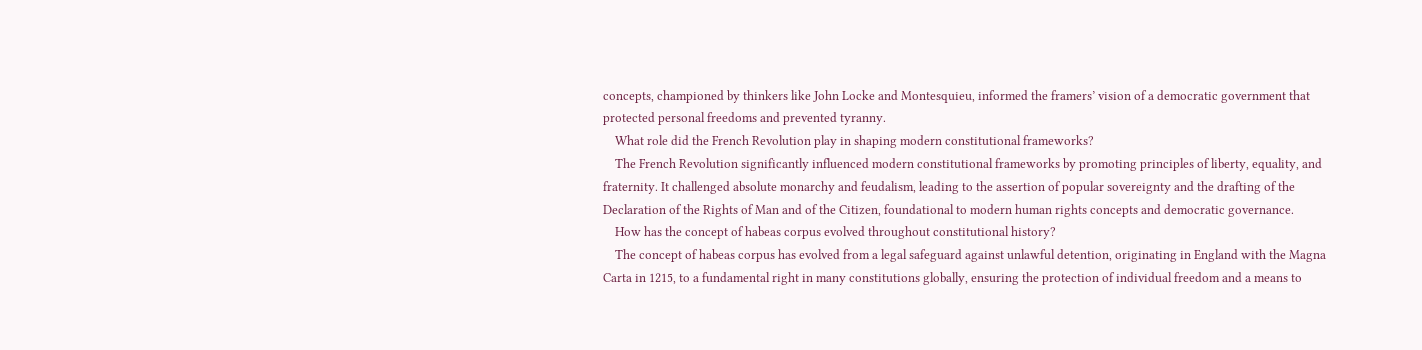concepts, championed by thinkers like John Locke and Montesquieu, informed the framers’ vision of a democratic government that protected personal freedoms and prevented tyranny.
    What role did the French Revolution play in shaping modern constitutional frameworks?
    The French Revolution significantly influenced modern constitutional frameworks by promoting principles of liberty, equality, and fraternity. It challenged absolute monarchy and feudalism, leading to the assertion of popular sovereignty and the drafting of the Declaration of the Rights of Man and of the Citizen, foundational to modern human rights concepts and democratic governance.
    How has the concept of habeas corpus evolved throughout constitutional history?
    The concept of habeas corpus has evolved from a legal safeguard against unlawful detention, originating in England with the Magna Carta in 1215, to a fundamental right in many constitutions globally, ensuring the protection of individual freedom and a means to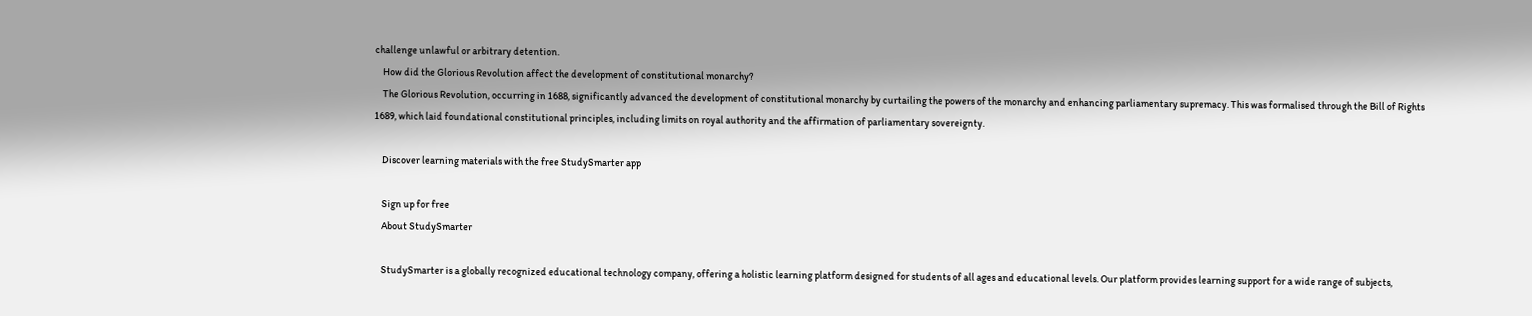challenge unlawful or arbitrary detention.
    How did the Glorious Revolution affect the development of constitutional monarchy?
    The Glorious Revolution, occurring in 1688, significantly advanced the development of constitutional monarchy by curtailing the powers of the monarchy and enhancing parliamentary supremacy. This was formalised through the Bill of Rights 1689, which laid foundational constitutional principles, including limits on royal authority and the affirmation of parliamentary sovereignty.

    Discover learning materials with the free StudySmarter app

    Sign up for free
    About StudySmarter

    StudySmarter is a globally recognized educational technology company, offering a holistic learning platform designed for students of all ages and educational levels. Our platform provides learning support for a wide range of subjects,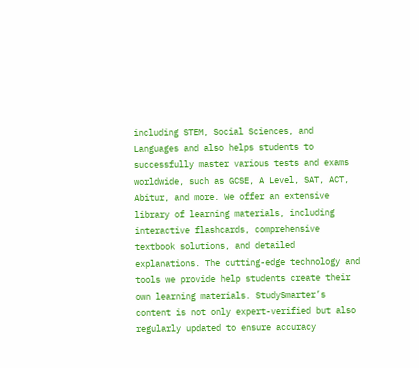including STEM, Social Sciences, and Languages and also helps students to successfully master various tests and exams worldwide, such as GCSE, A Level, SAT, ACT, Abitur, and more. We offer an extensive library of learning materials, including interactive flashcards, comprehensive textbook solutions, and detailed explanations. The cutting-edge technology and tools we provide help students create their own learning materials. StudySmarter’s content is not only expert-verified but also regularly updated to ensure accuracy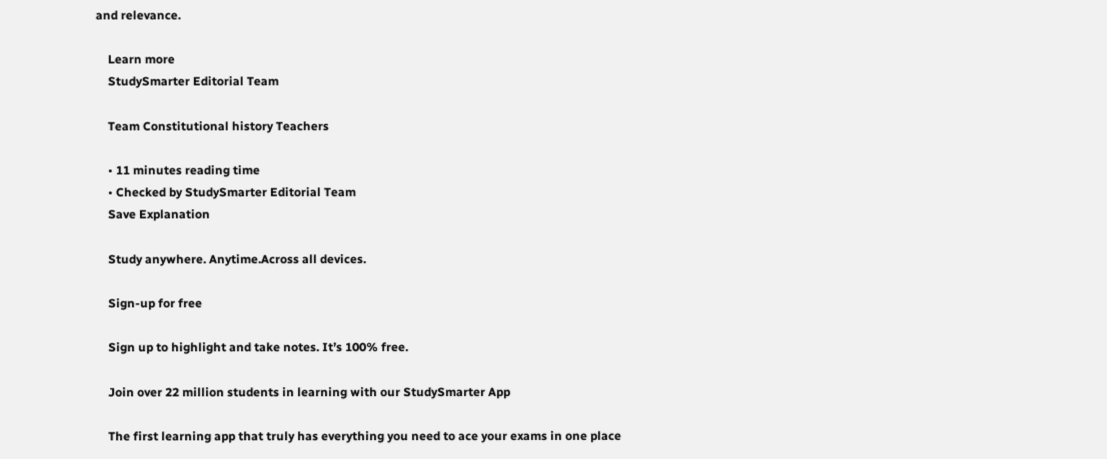and relevance.

    Learn more
    StudySmarter Editorial Team

    Team Constitutional history Teachers

    • 11 minutes reading time
    • Checked by StudySmarter Editorial Team
    Save Explanation

    Study anywhere. Anytime.Across all devices.

    Sign-up for free

    Sign up to highlight and take notes. It’s 100% free.

    Join over 22 million students in learning with our StudySmarter App

    The first learning app that truly has everything you need to ace your exams in one place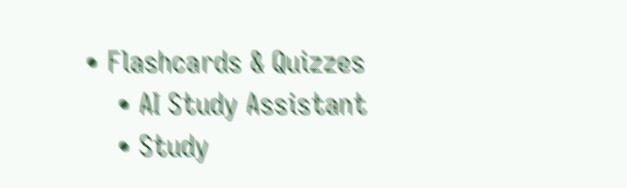• Flashcards & Quizzes
    • AI Study Assistant
    • Study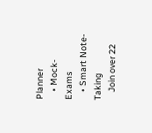Planner
    • Mock-Exams
    • Smart Note-Taking
    Join over 22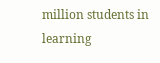million students in learning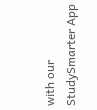with our StudySmarter App